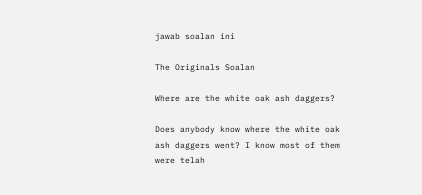jawab soalan ini

The Originals Soalan

Where are the white oak ash daggers?

Does anybody know where the white oak ash daggers went? I know most of them were telah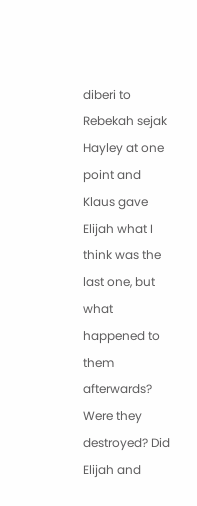diberi to Rebekah sejak Hayley at one point and Klaus gave Elijah what I think was the last one, but what happened to them afterwards? Were they destroyed? Did Elijah and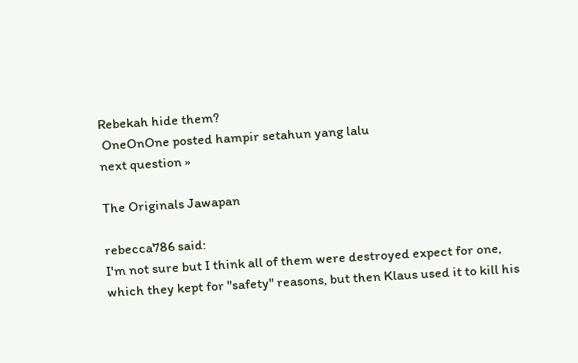Rebekah hide them?
 OneOnOne posted hampir setahun yang lalu
next question »

The Originals Jawapan

rebecca786 said:
I'm not sure but I think all of them were destroyed expect for one, which they kept for "safety" reasons, but then Klaus used it to kill his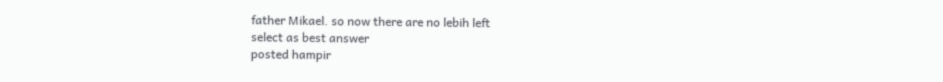father Mikael. so now there are no lebih left
select as best answer
posted hampir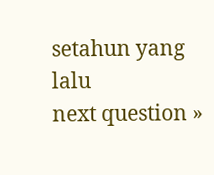setahun yang lalu
next question »